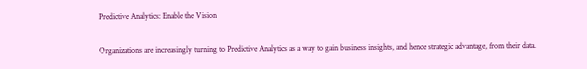Predictive Analytics: Enable the Vision

Organizations are increasingly turning to Predictive Analytics as a way to gain business insights, and hence strategic advantage, from their data.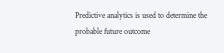Predictive analytics is used to determine the probable future outcome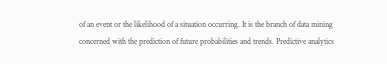of an event or the likelihood of a situation occurring. It is the branch of data mining concerned with the prediction of future probabilities and trends. Predictive analytics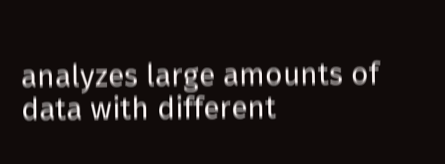analyzes large amounts of data with different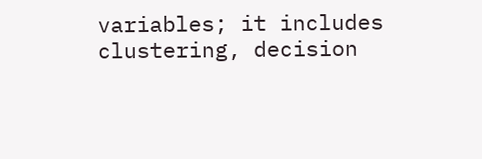variables; it includes clustering, decision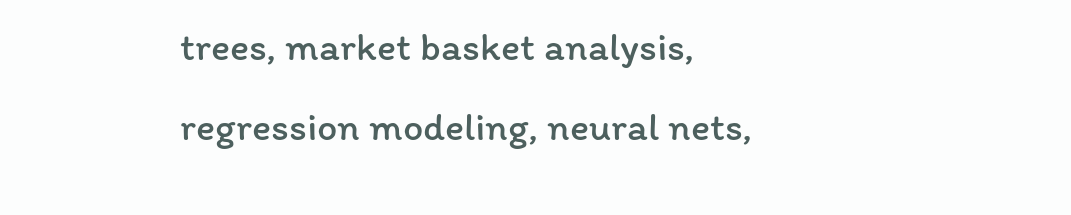trees, market basket analysis, regression modeling, neural nets,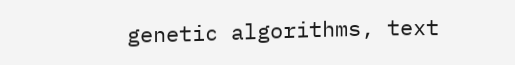genetic algorithms, text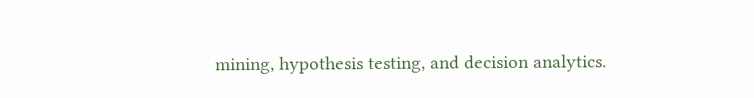mining, hypothesis testing, and decision analytics.